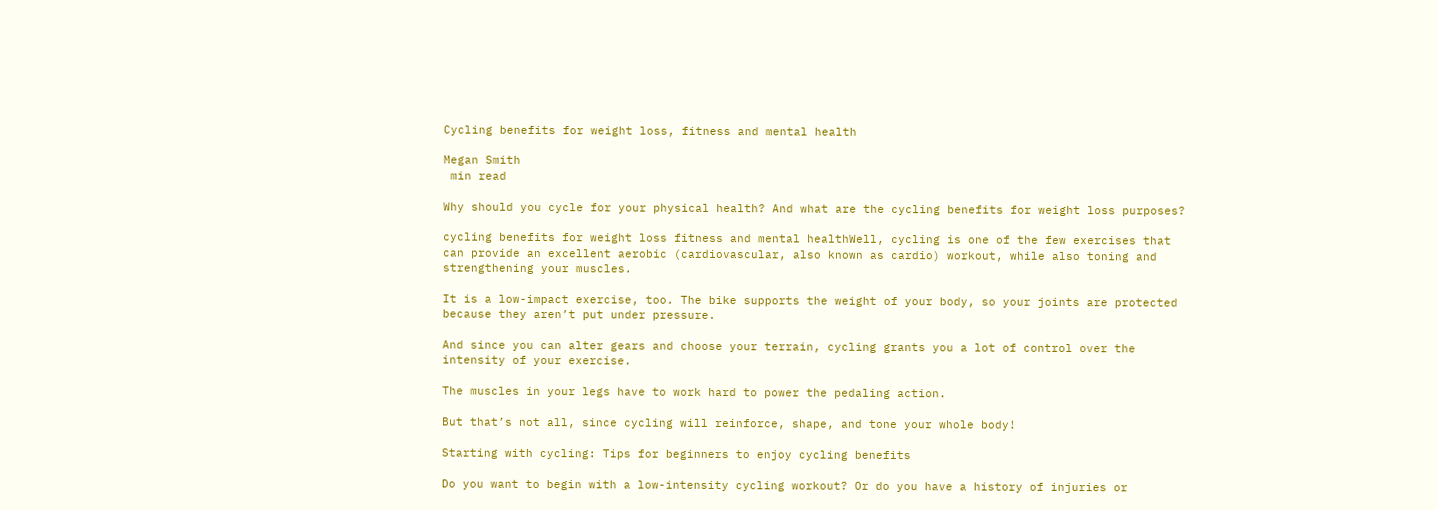Cycling benefits for weight loss, fitness and mental health

Megan Smith
 min read

Why should you cycle for your physical health? And what are the cycling benefits for weight loss purposes?

cycling benefits for weight loss fitness and mental healthWell, cycling is one of the few exercises that can provide an excellent aerobic (cardiovascular, also known as cardio) workout, while also toning and strengthening your muscles.

It is a low-impact exercise, too. The bike supports the weight of your body, so your joints are protected because they aren’t put under pressure.

And since you can alter gears and choose your terrain, cycling grants you a lot of control over the intensity of your exercise.

The muscles in your legs have to work hard to power the pedaling action.

But that’s not all, since cycling will reinforce, shape, and tone your whole body!

Starting with cycling: Tips for beginners to enjoy cycling benefits

Do you want to begin with a low-intensity cycling workout? Or do you have a history of injuries or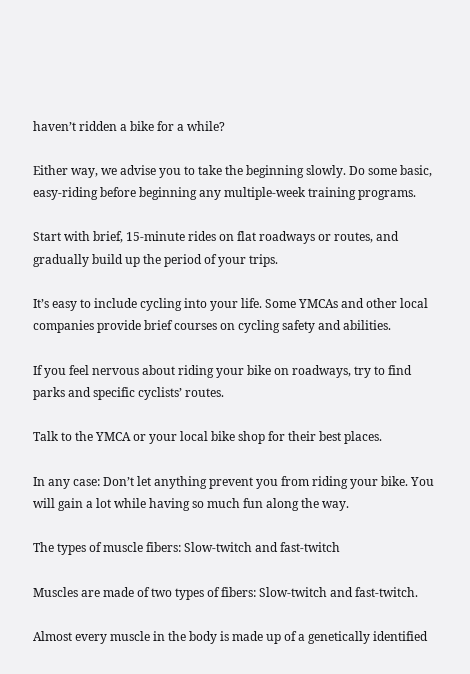haven’t ridden a bike for a while?

Either way, we advise you to take the beginning slowly. Do some basic, easy-riding before beginning any multiple-week training programs.

Start with brief, 15-minute rides on flat roadways or routes, and gradually build up the period of your trips.

It’s easy to include cycling into your life. Some YMCAs and other local companies provide brief courses on cycling safety and abilities.

If you feel nervous about riding your bike on roadways, try to find parks and specific cyclists’ routes.

Talk to the YMCA or your local bike shop for their best places.

In any case: Don’t let anything prevent you from riding your bike. You will gain a lot while having so much fun along the way.

The types of muscle fibers: Slow-twitch and fast-twitch

Muscles are made of two types of fibers: Slow-twitch and fast-twitch.

Almost every muscle in the body is made up of a genetically identified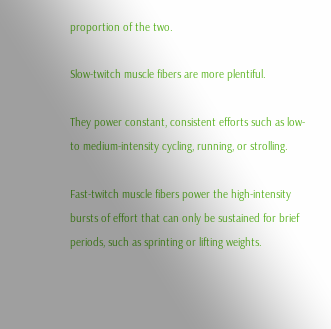proportion of the two.

Slow-twitch muscle fibers are more plentiful.

They power constant, consistent efforts such as low- to medium-intensity cycling, running, or strolling.

Fast-twitch muscle fibers power the high-intensity bursts of effort that can only be sustained for brief periods, such as sprinting or lifting weights.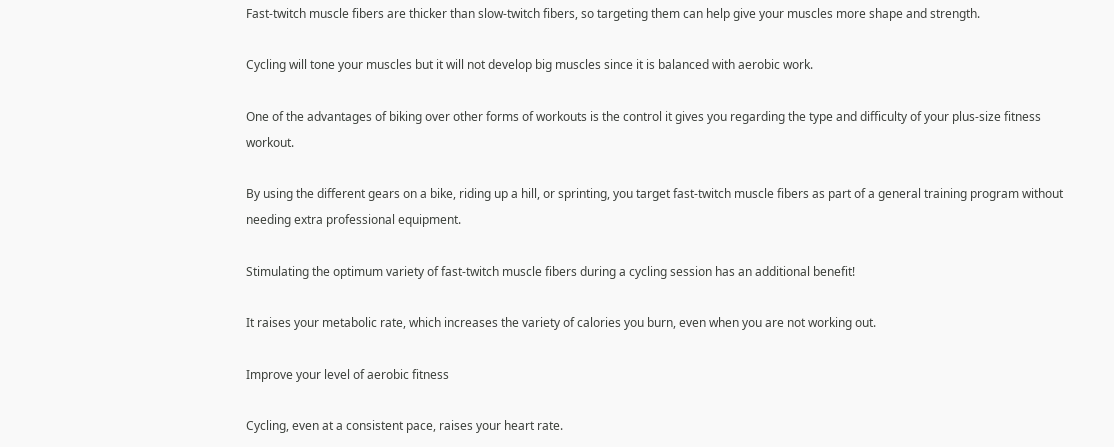Fast-twitch muscle fibers are thicker than slow-twitch fibers, so targeting them can help give your muscles more shape and strength.

Cycling will tone your muscles but it will not develop big muscles since it is balanced with aerobic work.

One of the advantages of biking over other forms of workouts is the control it gives you regarding the type and difficulty of your plus-size fitness workout.

By using the different gears on a bike, riding up a hill, or sprinting, you target fast-twitch muscle fibers as part of a general training program without needing extra professional equipment.

Stimulating the optimum variety of fast-twitch muscle fibers during a cycling session has an additional benefit!

It raises your metabolic rate, which increases the variety of calories you burn, even when you are not working out.

Improve your level of aerobic fitness

Cycling, even at a consistent pace, raises your heart rate.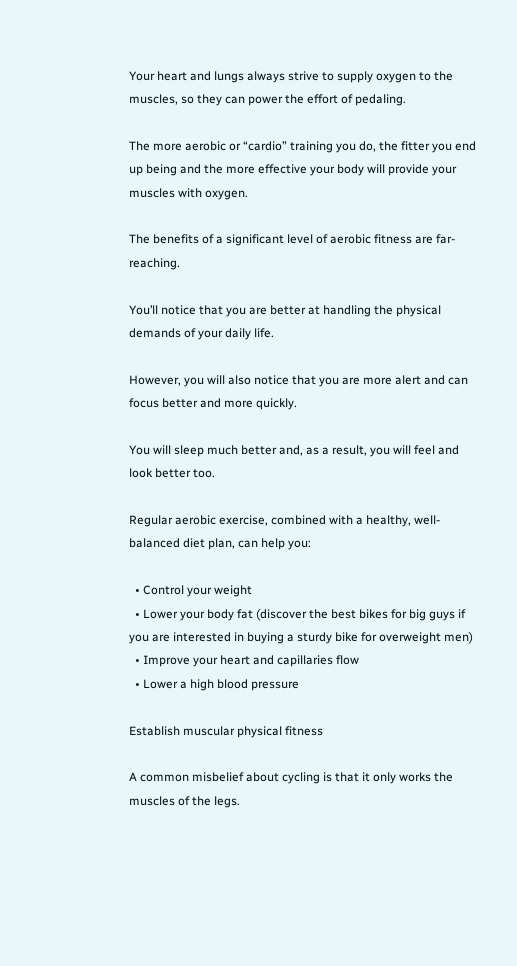Your heart and lungs always strive to supply oxygen to the muscles, so they can power the effort of pedaling.

The more aerobic or “cardio” training you do, the fitter you end up being and the more effective your body will provide your muscles with oxygen.

The benefits of a significant level of aerobic fitness are far-reaching.

You’ll notice that you are better at handling the physical demands of your daily life.

However, you will also notice that you are more alert and can focus better and more quickly.

You will sleep much better and, as a result, you will feel and look better too.

Regular aerobic exercise, combined with a healthy, well-balanced diet plan, can help you:

  • Control your weight
  • Lower your body fat (discover the best bikes for big guys if you are interested in buying a sturdy bike for overweight men)
  • Improve your heart and capillaries flow
  • Lower a high blood pressure

Establish muscular physical fitness

A common misbelief about cycling is that it only works the muscles of the legs.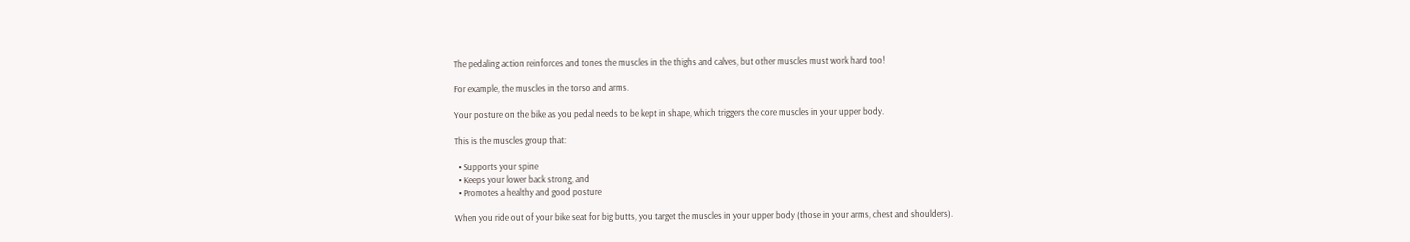The pedaling action reinforces and tones the muscles in the thighs and calves, but other muscles must work hard too!

For example, the muscles in the torso and arms.

Your posture on the bike as you pedal needs to be kept in shape, which triggers the core muscles in your upper body.

This is the muscles group that:

  • Supports your spine
  • Keeps your lower back strong, and
  • Promotes a healthy and good posture

When you ride out of your bike seat for big butts, you target the muscles in your upper body (those in your arms, chest and shoulders).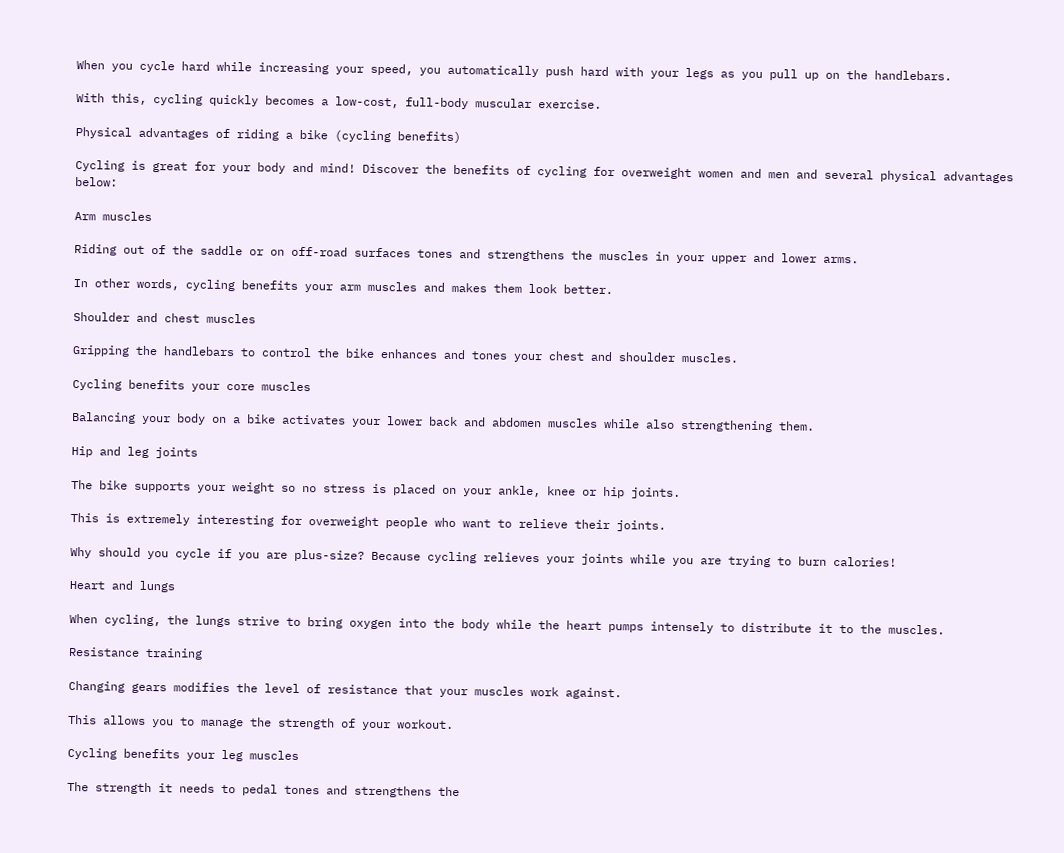When you cycle hard while increasing your speed, you automatically push hard with your legs as you pull up on the handlebars.

With this, cycling quickly becomes a low-cost, full-body muscular exercise.

Physical advantages of riding a bike (cycling benefits)

Cycling is great for your body and mind! Discover the benefits of cycling for overweight women and men and several physical advantages below:

Arm muscles

Riding out of the saddle or on off-road surfaces tones and strengthens the muscles in your upper and lower arms.

In other words, cycling benefits your arm muscles and makes them look better.

Shoulder and chest muscles

Gripping the handlebars to control the bike enhances and tones your chest and shoulder muscles.

Cycling benefits your core muscles

Balancing your body on a bike activates your lower back and abdomen muscles while also strengthening them.

Hip and leg joints

The bike supports your weight so no stress is placed on your ankle, knee or hip joints.

This is extremely interesting for overweight people who want to relieve their joints.

Why should you cycle if you are plus-size? Because cycling relieves your joints while you are trying to burn calories!

Heart and lungs

When cycling, the lungs strive to bring oxygen into the body while the heart pumps intensely to distribute it to the muscles.

Resistance training

Changing gears modifies the level of resistance that your muscles work against.

This allows you to manage the strength of your workout.

Cycling benefits your leg muscles

The strength it needs to pedal tones and strengthens the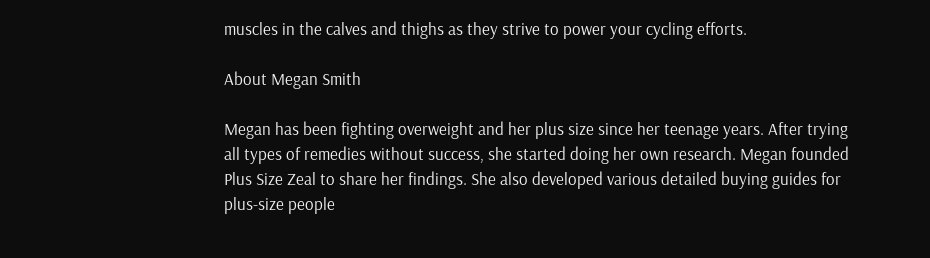muscles in the calves and thighs as they strive to power your cycling efforts.

About Megan Smith

Megan has been fighting overweight and her plus size since her teenage years. After trying all types of remedies without success, she started doing her own research. Megan founded Plus Size Zeal to share her findings. She also developed various detailed buying guides for plus-size people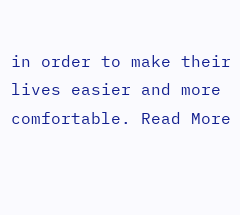in order to make their lives easier and more comfortable. Read More